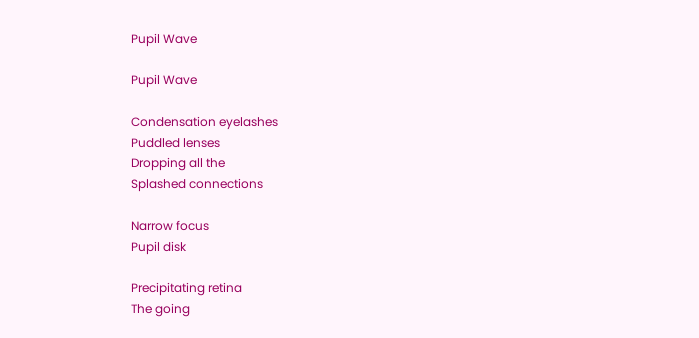Pupil Wave

Pupil Wave

Condensation eyelashes
Puddled lenses
Dropping all the
Splashed connections

Narrow focus
Pupil disk

Precipitating retina
The going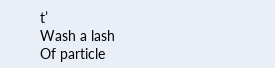t’
Wash a lash
Of particle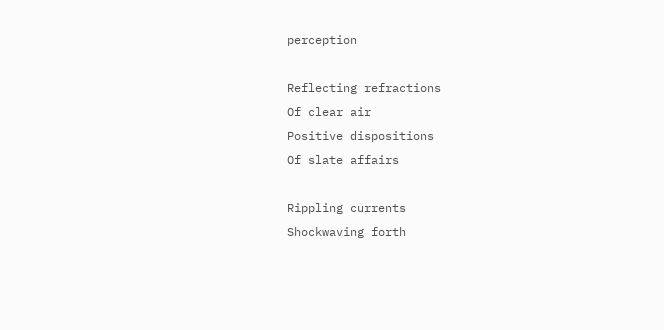perception

Reflecting refractions
Of clear air
Positive dispositions
Of slate affairs

Rippling currents
Shockwaving forth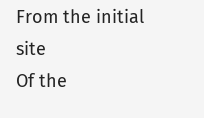From the initial site
Of the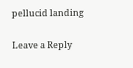pellucid landing

Leave a Reply